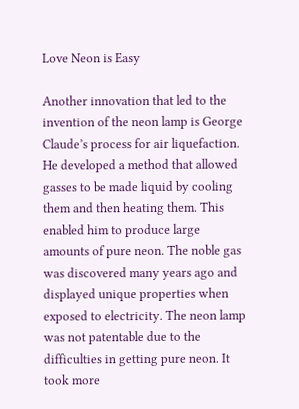Love Neon is Easy

Another innovation that led to the invention of the neon lamp is George Claude’s process for air liquefaction. He developed a method that allowed gasses to be made liquid by cooling them and then heating them. This enabled him to produce large amounts of pure neon. The noble gas was discovered many years ago and displayed unique properties when exposed to electricity. The neon lamp was not patentable due to the difficulties in getting pure neon. It took more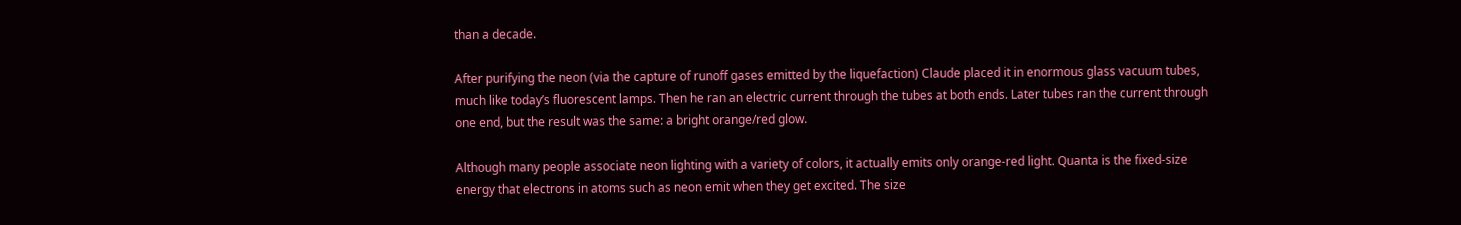than a decade.

After purifying the neon (via the capture of runoff gases emitted by the liquefaction) Claude placed it in enormous glass vacuum tubes, much like today’s fluorescent lamps. Then he ran an electric current through the tubes at both ends. Later tubes ran the current through one end, but the result was the same: a bright orange/red glow.

Although many people associate neon lighting with a variety of colors, it actually emits only orange-red light. Quanta is the fixed-size energy that electrons in atoms such as neon emit when they get excited. The size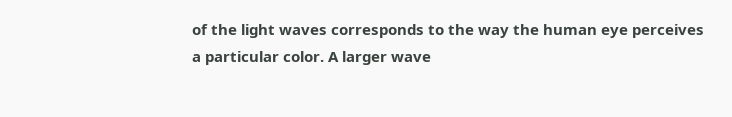of the light waves corresponds to the way the human eye perceives a particular color. A larger wave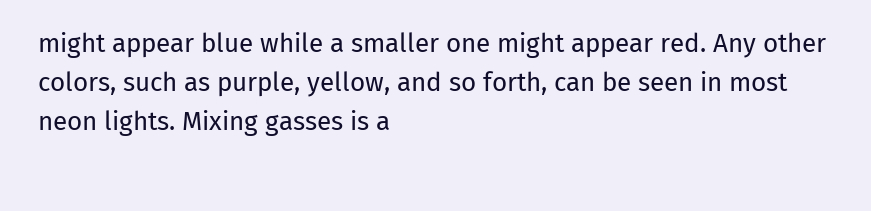might appear blue while a smaller one might appear red. Any other colors, such as purple, yellow, and so forth, can be seen in most neon lights. Mixing gasses is a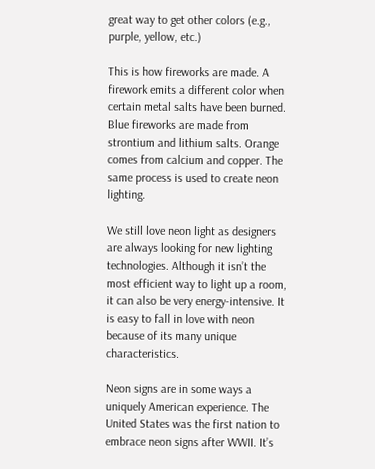great way to get other colors (e.g., purple, yellow, etc.)

This is how fireworks are made. A firework emits a different color when certain metal salts have been burned. Blue fireworks are made from strontium and lithium salts. Orange comes from calcium and copper. The same process is used to create neon lighting.

We still love neon light as designers are always looking for new lighting technologies. Although it isn’t the most efficient way to light up a room, it can also be very energy-intensive. It is easy to fall in love with neon because of its many unique characteristics.

Neon signs are in some ways a uniquely American experience. The United States was the first nation to embrace neon signs after WWII. It’s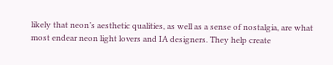likely that neon’s aesthetic qualities, as well as a sense of nostalgia, are what most endear neon light lovers and IA designers. They help create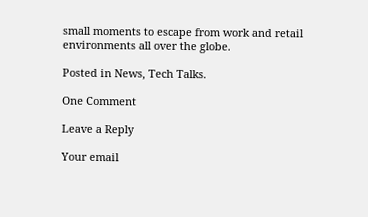small moments to escape from work and retail environments all over the globe.

Posted in News, Tech Talks.

One Comment

Leave a Reply

Your email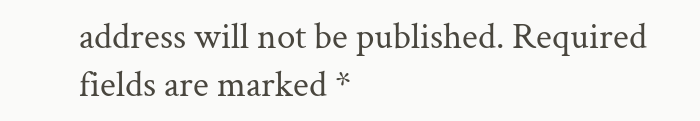address will not be published. Required fields are marked *